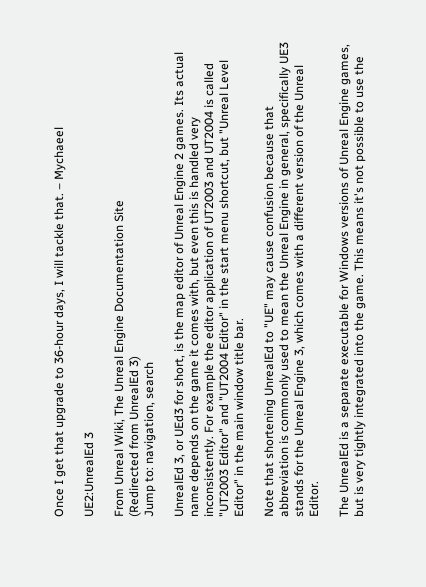Once I get that upgrade to 36-hour days, I will tackle that. – Mychaeel

UE2:UnrealEd 3

From Unreal Wiki, The Unreal Engine Documentation Site
(Redirected from UnrealEd 3)
Jump to: navigation, search

UnrealEd 3, or UEd3 for short, is the map editor of Unreal Engine 2 games. Its actual name depends on the game it comes with, but even this is handled very inconsistently. For example the editor application of UT2003 and UT2004 is called "UT2003 Editor" and "UT2004 Editor" in the start menu shortcut, but "Unreal Level Editor" in the main window title bar.

Note that shortening UnrealEd to "UE" may cause confusion because that abbreviation is commonly used to mean the Unreal Engine in general, specifically UE3 stands for the Unreal Engine 3, which comes with a different version of the Unreal Editor.

The UnrealEd is a separate executable for Windows versions of Unreal Engine games, but is very tightly integrated into the game. This means it's not possible to use the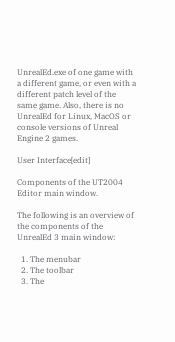UnrealEd.exe of one game with a different game, or even with a different patch level of the same game. Also, there is no UnrealEd for Linux, MacOS or console versions of Unreal Engine 2 games.

User Interface[edit]

Components of the UT2004 Editor main window.

The following is an overview of the components of the UnrealEd 3 main window:

  1. The menubar
  2. The toolbar
  3. The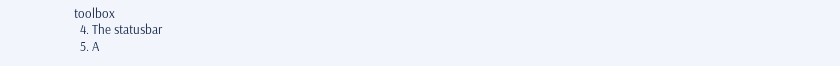toolbox
  4. The statusbar
  5. A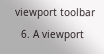viewport toolbar
  6. A viewport